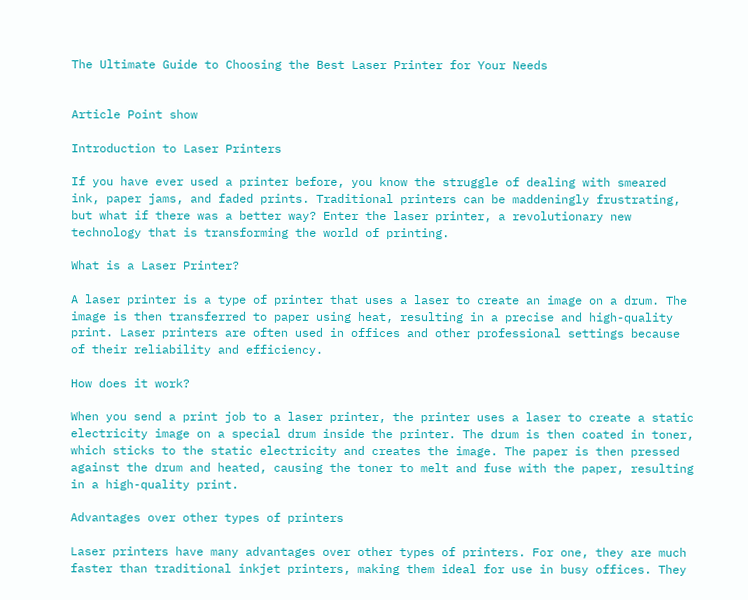The Ultimate Guide to Choosing the Best Laser Printer for Your Needs


Article Point show

Introduction to Laser Printers

If you have ever used a printer before, you know the struggle of dealing with smeared ink, paper jams, and faded prints. Traditional printers can be maddeningly frustrating, but what if there was a better way? Enter the laser printer, a revolutionary new technology that is transforming the world of printing.

What is a Laser Printer?

A laser printer is a type of printer that uses a laser to create an image on a drum. The image is then transferred to paper using heat, resulting in a precise and high-quality print. Laser printers are often used in offices and other professional settings because of their reliability and efficiency.

How does it work?

When you send a print job to a laser printer, the printer uses a laser to create a static electricity image on a special drum inside the printer. The drum is then coated in toner, which sticks to the static electricity and creates the image. The paper is then pressed against the drum and heated, causing the toner to melt and fuse with the paper, resulting in a high-quality print.

Advantages over other types of printers

Laser printers have many advantages over other types of printers. For one, they are much faster than traditional inkjet printers, making them ideal for use in busy offices. They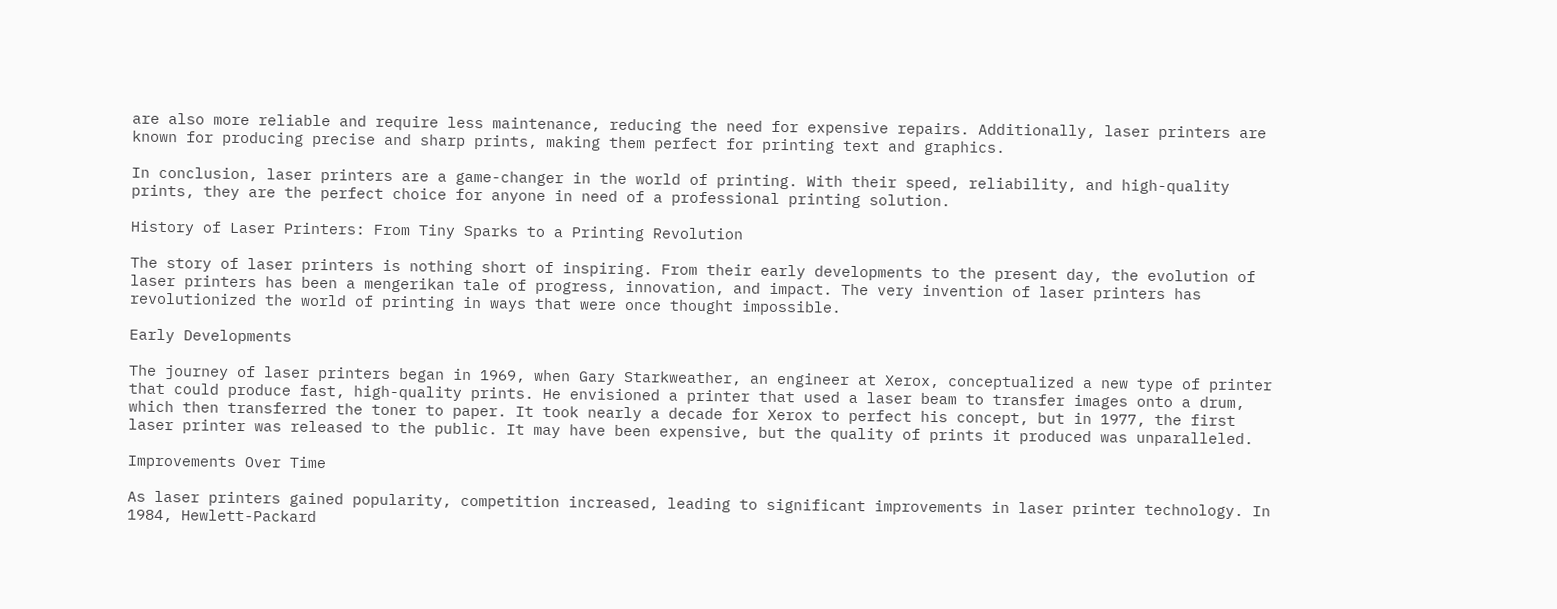are also more reliable and require less maintenance, reducing the need for expensive repairs. Additionally, laser printers are known for producing precise and sharp prints, making them perfect for printing text and graphics.

In conclusion, laser printers are a game-changer in the world of printing. With their speed, reliability, and high-quality prints, they are the perfect choice for anyone in need of a professional printing solution.

History of Laser Printers: From Tiny Sparks to a Printing Revolution

The story of laser printers is nothing short of inspiring. From their early developments to the present day, the evolution of laser printers has been a mengerikan tale of progress, innovation, and impact. The very invention of laser printers has revolutionized the world of printing in ways that were once thought impossible.

Early Developments

The journey of laser printers began in 1969, when Gary Starkweather, an engineer at Xerox, conceptualized a new type of printer that could produce fast, high-quality prints. He envisioned a printer that used a laser beam to transfer images onto a drum, which then transferred the toner to paper. It took nearly a decade for Xerox to perfect his concept, but in 1977, the first laser printer was released to the public. It may have been expensive, but the quality of prints it produced was unparalleled.

Improvements Over Time

As laser printers gained popularity, competition increased, leading to significant improvements in laser printer technology. In 1984, Hewlett-Packard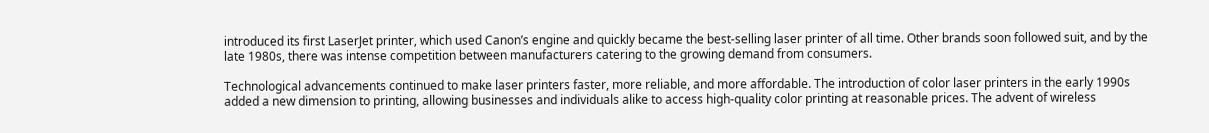introduced its first LaserJet printer, which used Canon’s engine and quickly became the best-selling laser printer of all time. Other brands soon followed suit, and by the late 1980s, there was intense competition between manufacturers catering to the growing demand from consumers.

Technological advancements continued to make laser printers faster, more reliable, and more affordable. The introduction of color laser printers in the early 1990s added a new dimension to printing, allowing businesses and individuals alike to access high-quality color printing at reasonable prices. The advent of wireless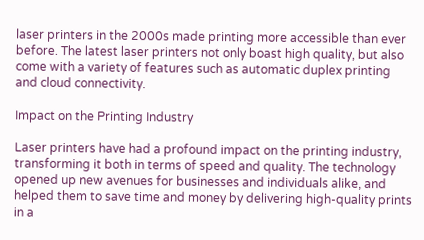laser printers in the 2000s made printing more accessible than ever before. The latest laser printers not only boast high quality, but also come with a variety of features such as automatic duplex printing and cloud connectivity.

Impact on the Printing Industry

Laser printers have had a profound impact on the printing industry, transforming it both in terms of speed and quality. The technology opened up new avenues for businesses and individuals alike, and helped them to save time and money by delivering high-quality prints in a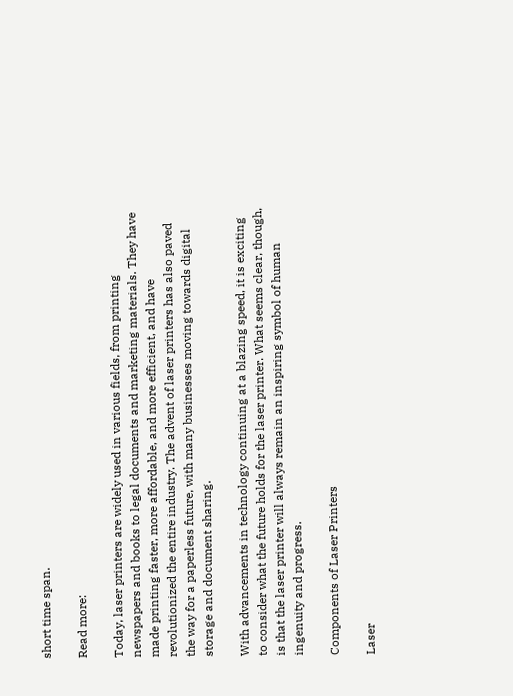short time span.

Read more:

Today, laser printers are widely used in various fields, from printing newspapers and books to legal documents and marketing materials. They have made printing faster, more affordable, and more efficient, and have revolutionized the entire industry. The advent of laser printers has also paved the way for a paperless future, with many businesses moving towards digital storage and document sharing.

With advancements in technology continuing at a blazing speed, it is exciting to consider what the future holds for the laser printer. What seems clear, though, is that the laser printer will always remain an inspiring symbol of human ingenuity and progress.

Components of Laser Printers

Laser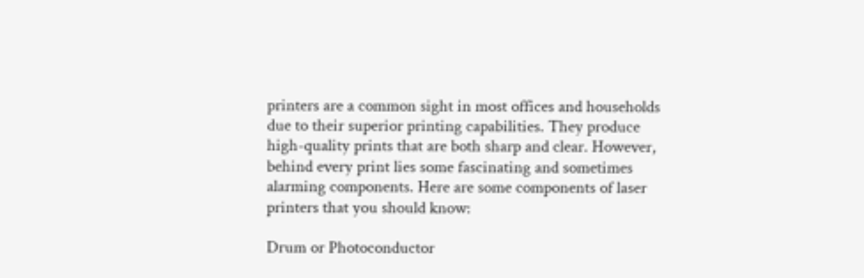printers are a common sight in most offices and households due to their superior printing capabilities. They produce high-quality prints that are both sharp and clear. However, behind every print lies some fascinating and sometimes alarming components. Here are some components of laser printers that you should know:

Drum or Photoconductor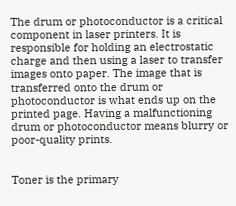The drum or photoconductor is a critical component in laser printers. It is responsible for holding an electrostatic charge and then using a laser to transfer images onto paper. The image that is transferred onto the drum or photoconductor is what ends up on the printed page. Having a malfunctioning drum or photoconductor means blurry or poor-quality prints.


Toner is the primary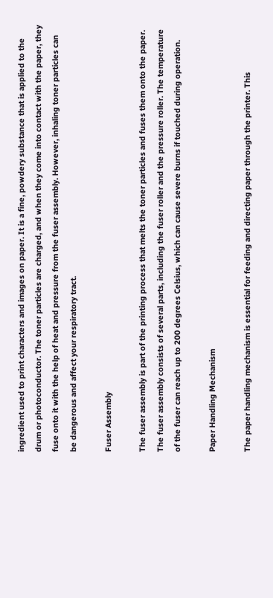ingredient used to print characters and images on paper. It is a fine, powdery substance that is applied to the drum or photoconductor. The toner particles are charged, and when they come into contact with the paper, they fuse onto it with the help of heat and pressure from the fuser assembly. However, inhaling toner particles can be dangerous and affect your respiratory tract.

Fuser Assembly

The fuser assembly is part of the printing process that melts the toner particles and fuses them onto the paper. The fuser assembly consists of several parts, including the fuser roller and the pressure roller. The temperature of the fuser can reach up to 200 degrees Celsius, which can cause severe burns if touched during operation.

Paper Handling Mechanism

The paper handling mechanism is essential for feeding and directing paper through the printer. This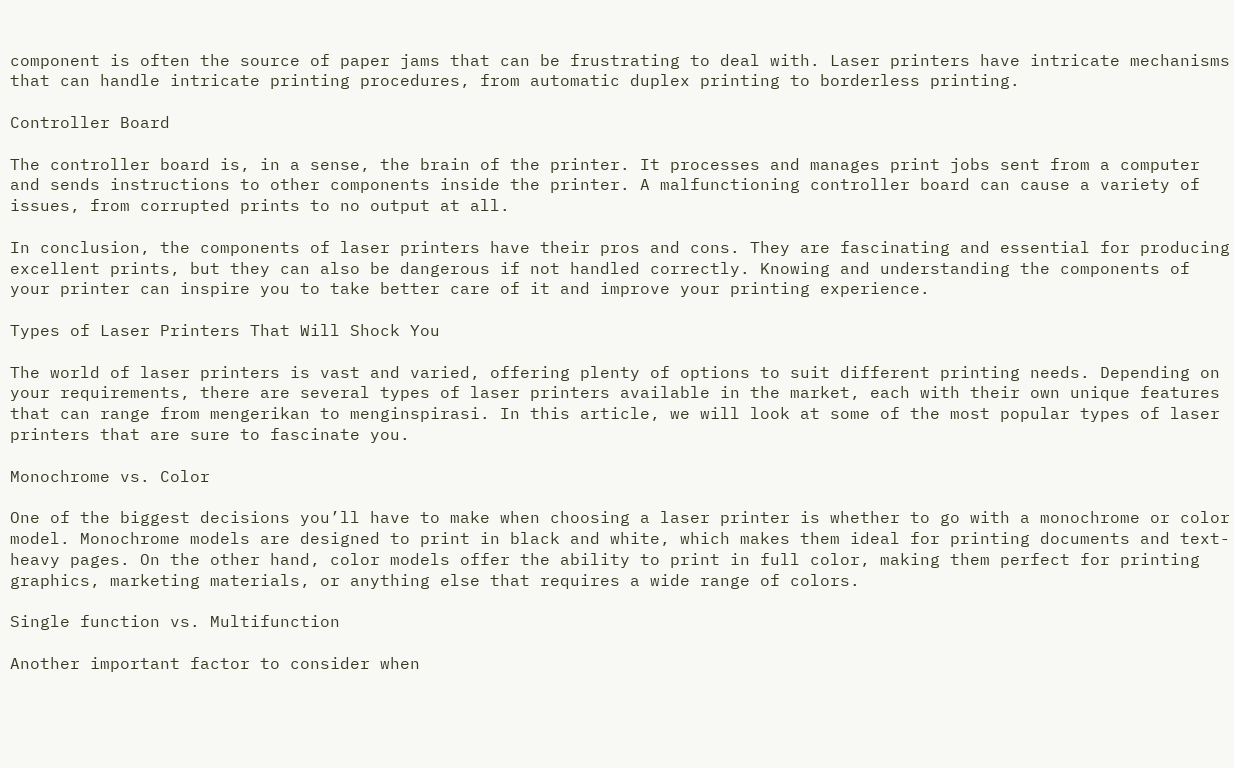component is often the source of paper jams that can be frustrating to deal with. Laser printers have intricate mechanisms that can handle intricate printing procedures, from automatic duplex printing to borderless printing.

Controller Board

The controller board is, in a sense, the brain of the printer. It processes and manages print jobs sent from a computer and sends instructions to other components inside the printer. A malfunctioning controller board can cause a variety of issues, from corrupted prints to no output at all.

In conclusion, the components of laser printers have their pros and cons. They are fascinating and essential for producing excellent prints, but they can also be dangerous if not handled correctly. Knowing and understanding the components of your printer can inspire you to take better care of it and improve your printing experience.

Types of Laser Printers That Will Shock You

The world of laser printers is vast and varied, offering plenty of options to suit different printing needs. Depending on your requirements, there are several types of laser printers available in the market, each with their own unique features that can range from mengerikan to menginspirasi. In this article, we will look at some of the most popular types of laser printers that are sure to fascinate you.

Monochrome vs. Color

One of the biggest decisions you’ll have to make when choosing a laser printer is whether to go with a monochrome or color model. Monochrome models are designed to print in black and white, which makes them ideal for printing documents and text-heavy pages. On the other hand, color models offer the ability to print in full color, making them perfect for printing graphics, marketing materials, or anything else that requires a wide range of colors.

Single function vs. Multifunction

Another important factor to consider when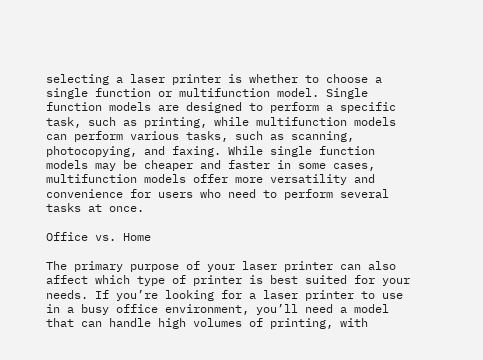selecting a laser printer is whether to choose a single function or multifunction model. Single function models are designed to perform a specific task, such as printing, while multifunction models can perform various tasks, such as scanning, photocopying, and faxing. While single function models may be cheaper and faster in some cases, multifunction models offer more versatility and convenience for users who need to perform several tasks at once.

Office vs. Home

The primary purpose of your laser printer can also affect which type of printer is best suited for your needs. If you’re looking for a laser printer to use in a busy office environment, you’ll need a model that can handle high volumes of printing, with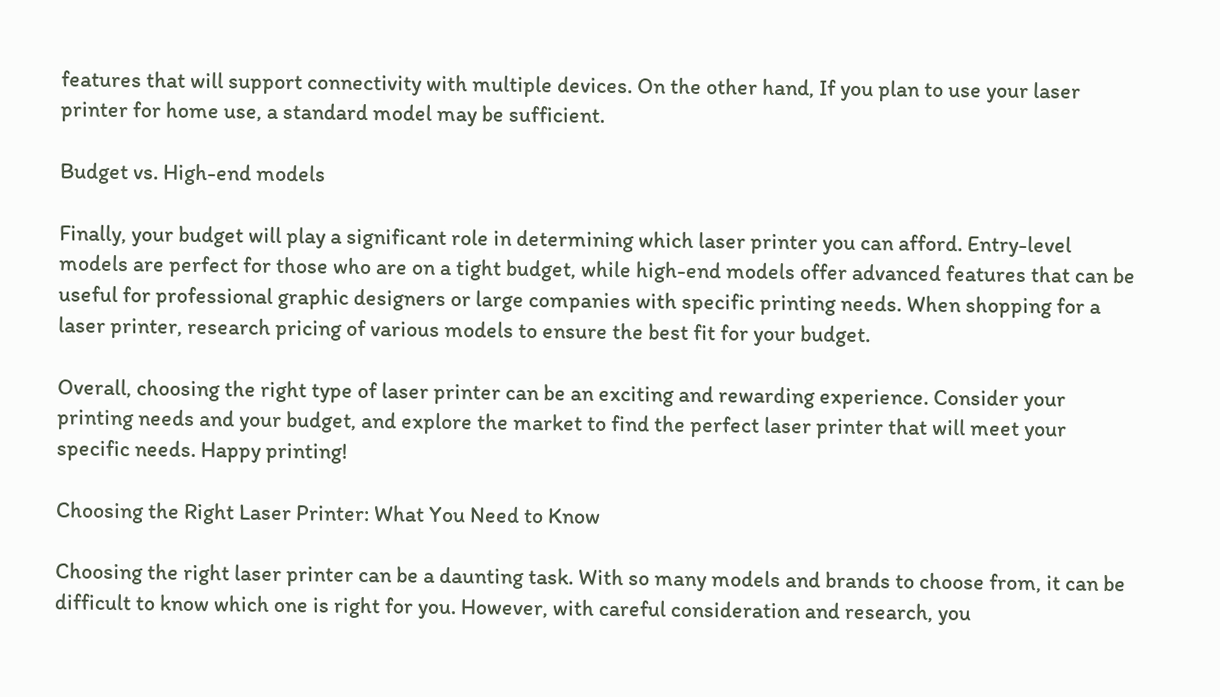features that will support connectivity with multiple devices. On the other hand, If you plan to use your laser printer for home use, a standard model may be sufficient.

Budget vs. High-end models

Finally, your budget will play a significant role in determining which laser printer you can afford. Entry-level models are perfect for those who are on a tight budget, while high-end models offer advanced features that can be useful for professional graphic designers or large companies with specific printing needs. When shopping for a laser printer, research pricing of various models to ensure the best fit for your budget.

Overall, choosing the right type of laser printer can be an exciting and rewarding experience. Consider your printing needs and your budget, and explore the market to find the perfect laser printer that will meet your specific needs. Happy printing!

Choosing the Right Laser Printer: What You Need to Know

Choosing the right laser printer can be a daunting task. With so many models and brands to choose from, it can be difficult to know which one is right for you. However, with careful consideration and research, you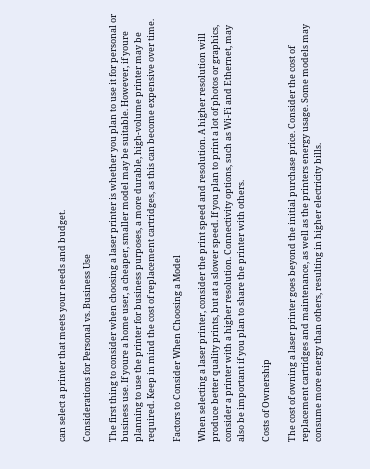can select a printer that meets your needs and budget.

Considerations for Personal vs. Business Use

The first thing to consider when choosing a laser printer is whether you plan to use it for personal or business use. If youre a home user, a cheaper, smaller model may be suitable. However, if youre planning to use the printer for business purposes, a more durable, high-volume printer may be required. Keep in mind the cost of replacement cartridges, as this can become expensive over time.

Factors to Consider When Choosing a Model

When selecting a laser printer, consider the print speed and resolution. A higher resolution will produce better quality prints, but at a slower speed. If you plan to print a lot of photos or graphics, consider a printer with a higher resolution. Connectivity options, such as Wi-Fi and Ethernet, may also be important if you plan to share the printer with others.

Costs of Ownership

The cost of owning a laser printer goes beyond the initial purchase price. Consider the cost of replacement cartridges and maintenance, as well as the printers energy usage. Some models may consume more energy than others, resulting in higher electricity bills.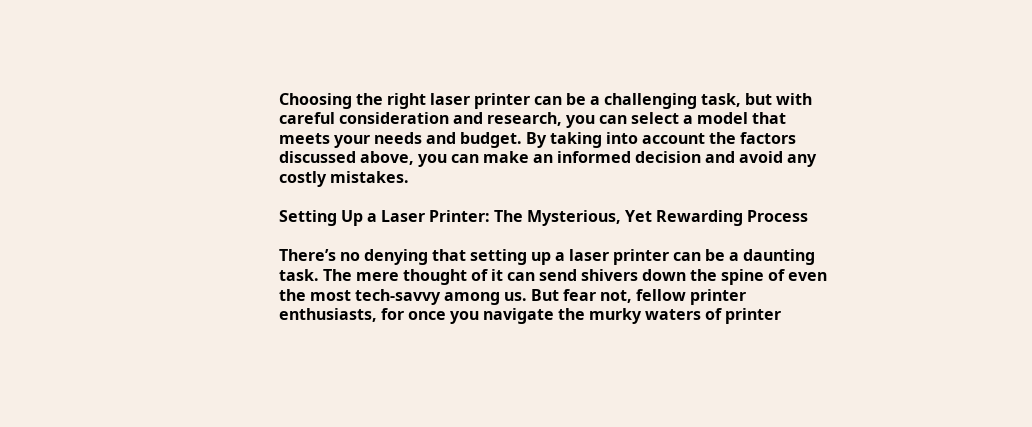Choosing the right laser printer can be a challenging task, but with careful consideration and research, you can select a model that meets your needs and budget. By taking into account the factors discussed above, you can make an informed decision and avoid any costly mistakes.

Setting Up a Laser Printer: The Mysterious, Yet Rewarding Process

There’s no denying that setting up a laser printer can be a daunting task. The mere thought of it can send shivers down the spine of even the most tech-savvy among us. But fear not, fellow printer enthusiasts, for once you navigate the murky waters of printer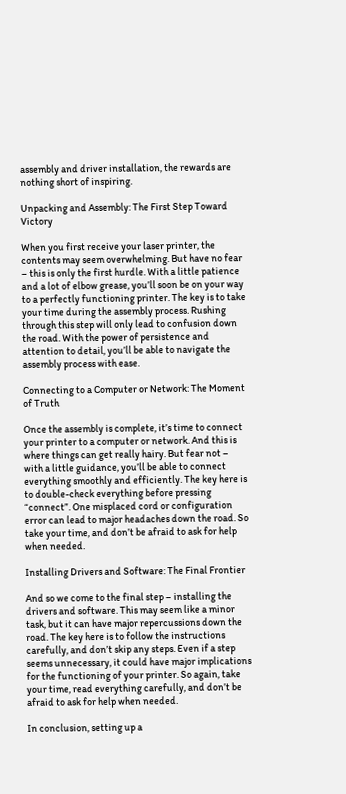assembly and driver installation, the rewards are nothing short of inspiring.

Unpacking and Assembly: The First Step Toward Victory

When you first receive your laser printer, the contents may seem overwhelming. But have no fear – this is only the first hurdle. With a little patience and a lot of elbow grease, you’ll soon be on your way to a perfectly functioning printer. The key is to take your time during the assembly process. Rushing through this step will only lead to confusion down the road. With the power of persistence and attention to detail, you’ll be able to navigate the assembly process with ease.

Connecting to a Computer or Network: The Moment of Truth

Once the assembly is complete, it’s time to connect your printer to a computer or network. And this is where things can get really hairy. But fear not – with a little guidance, you’ll be able to connect everything smoothly and efficiently. The key here is to double-check everything before pressing “connect”. One misplaced cord or configuration error can lead to major headaches down the road. So take your time, and don’t be afraid to ask for help when needed.

Installing Drivers and Software: The Final Frontier

And so we come to the final step – installing the drivers and software. This may seem like a minor task, but it can have major repercussions down the road. The key here is to follow the instructions carefully, and don’t skip any steps. Even if a step seems unnecessary, it could have major implications for the functioning of your printer. So again, take your time, read everything carefully, and don’t be afraid to ask for help when needed.

In conclusion, setting up a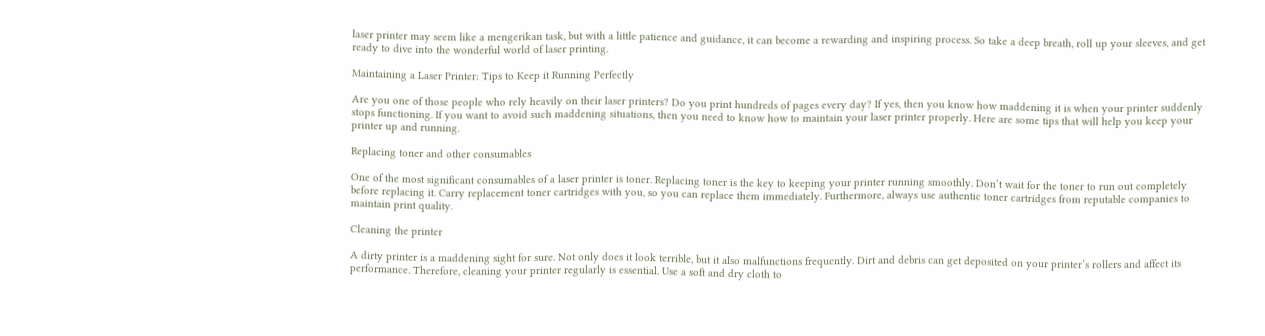laser printer may seem like a mengerikan task, but with a little patience and guidance, it can become a rewarding and inspiring process. So take a deep breath, roll up your sleeves, and get ready to dive into the wonderful world of laser printing.

Maintaining a Laser Printer: Tips to Keep it Running Perfectly

Are you one of those people who rely heavily on their laser printers? Do you print hundreds of pages every day? If yes, then you know how maddening it is when your printer suddenly stops functioning. If you want to avoid such maddening situations, then you need to know how to maintain your laser printer properly. Here are some tips that will help you keep your printer up and running.

Replacing toner and other consumables

One of the most significant consumables of a laser printer is toner. Replacing toner is the key to keeping your printer running smoothly. Don’t wait for the toner to run out completely before replacing it. Carry replacement toner cartridges with you, so you can replace them immediately. Furthermore, always use authentic toner cartridges from reputable companies to maintain print quality.

Cleaning the printer

A dirty printer is a maddening sight for sure. Not only does it look terrible, but it also malfunctions frequently. Dirt and debris can get deposited on your printer’s rollers and affect its performance. Therefore, cleaning your printer regularly is essential. Use a soft and dry cloth to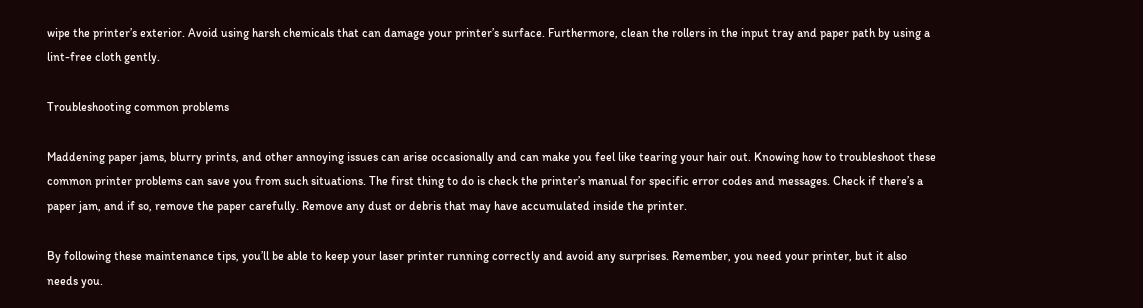wipe the printer’s exterior. Avoid using harsh chemicals that can damage your printer’s surface. Furthermore, clean the rollers in the input tray and paper path by using a lint-free cloth gently.

Troubleshooting common problems

Maddening paper jams, blurry prints, and other annoying issues can arise occasionally and can make you feel like tearing your hair out. Knowing how to troubleshoot these common printer problems can save you from such situations. The first thing to do is check the printer’s manual for specific error codes and messages. Check if there’s a paper jam, and if so, remove the paper carefully. Remove any dust or debris that may have accumulated inside the printer.

By following these maintenance tips, you’ll be able to keep your laser printer running correctly and avoid any surprises. Remember, you need your printer, but it also needs you.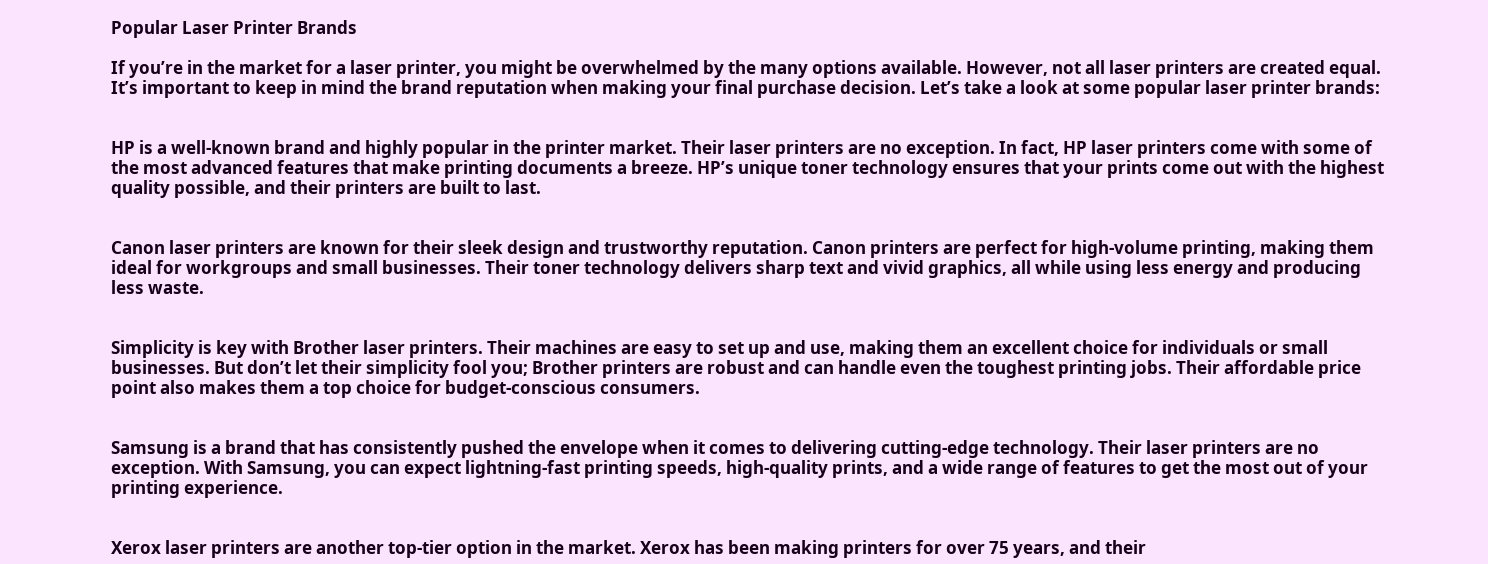Popular Laser Printer Brands

If you’re in the market for a laser printer, you might be overwhelmed by the many options available. However, not all laser printers are created equal. It’s important to keep in mind the brand reputation when making your final purchase decision. Let’s take a look at some popular laser printer brands:


HP is a well-known brand and highly popular in the printer market. Their laser printers are no exception. In fact, HP laser printers come with some of the most advanced features that make printing documents a breeze. HP’s unique toner technology ensures that your prints come out with the highest quality possible, and their printers are built to last.


Canon laser printers are known for their sleek design and trustworthy reputation. Canon printers are perfect for high-volume printing, making them ideal for workgroups and small businesses. Their toner technology delivers sharp text and vivid graphics, all while using less energy and producing less waste.


Simplicity is key with Brother laser printers. Their machines are easy to set up and use, making them an excellent choice for individuals or small businesses. But don’t let their simplicity fool you; Brother printers are robust and can handle even the toughest printing jobs. Their affordable price point also makes them a top choice for budget-conscious consumers.


Samsung is a brand that has consistently pushed the envelope when it comes to delivering cutting-edge technology. Their laser printers are no exception. With Samsung, you can expect lightning-fast printing speeds, high-quality prints, and a wide range of features to get the most out of your printing experience.


Xerox laser printers are another top-tier option in the market. Xerox has been making printers for over 75 years, and their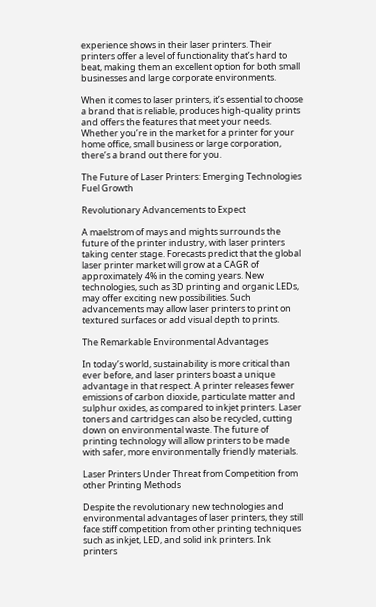experience shows in their laser printers. Their printers offer a level of functionality that’s hard to beat, making them an excellent option for both small businesses and large corporate environments.

When it comes to laser printers, it’s essential to choose a brand that is reliable, produces high-quality prints and offers the features that meet your needs. Whether you’re in the market for a printer for your home office, small business or large corporation, there’s a brand out there for you.

The Future of Laser Printers: Emerging Technologies Fuel Growth

Revolutionary Advancements to Expect

A maelstrom of mays and mights surrounds the future of the printer industry, with laser printers taking center stage. Forecasts predict that the global laser printer market will grow at a CAGR of approximately 4% in the coming years. New technologies, such as 3D printing and organic LEDs, may offer exciting new possibilities. Such advancements may allow laser printers to print on textured surfaces or add visual depth to prints.

The Remarkable Environmental Advantages

In today’s world, sustainability is more critical than ever before, and laser printers boast a unique advantage in that respect. A printer releases fewer emissions of carbon dioxide, particulate matter and sulphur oxides, as compared to inkjet printers. Laser toners and cartridges can also be recycled, cutting down on environmental waste. The future of printing technology will allow printers to be made with safer, more environmentally friendly materials.

Laser Printers Under Threat from Competition from other Printing Methods

Despite the revolutionary new technologies and environmental advantages of laser printers, they still face stiff competition from other printing techniques such as inkjet, LED, and solid ink printers. Ink printers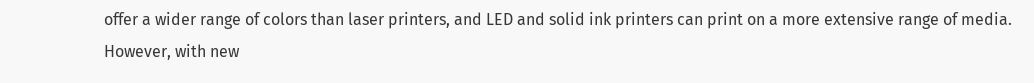offer a wider range of colors than laser printers, and LED and solid ink printers can print on a more extensive range of media. However, with new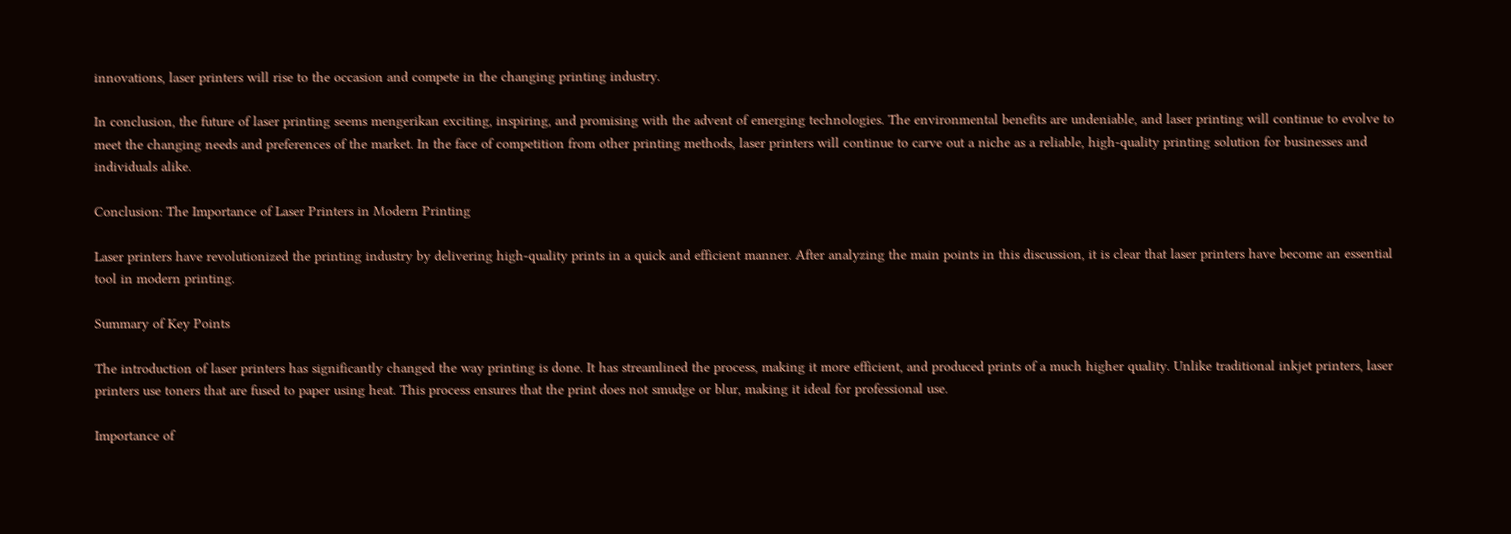innovations, laser printers will rise to the occasion and compete in the changing printing industry.

In conclusion, the future of laser printing seems mengerikan exciting, inspiring, and promising with the advent of emerging technologies. The environmental benefits are undeniable, and laser printing will continue to evolve to meet the changing needs and preferences of the market. In the face of competition from other printing methods, laser printers will continue to carve out a niche as a reliable, high-quality printing solution for businesses and individuals alike.

Conclusion: The Importance of Laser Printers in Modern Printing

Laser printers have revolutionized the printing industry by delivering high-quality prints in a quick and efficient manner. After analyzing the main points in this discussion, it is clear that laser printers have become an essential tool in modern printing.

Summary of Key Points

The introduction of laser printers has significantly changed the way printing is done. It has streamlined the process, making it more efficient, and produced prints of a much higher quality. Unlike traditional inkjet printers, laser printers use toners that are fused to paper using heat. This process ensures that the print does not smudge or blur, making it ideal for professional use.

Importance of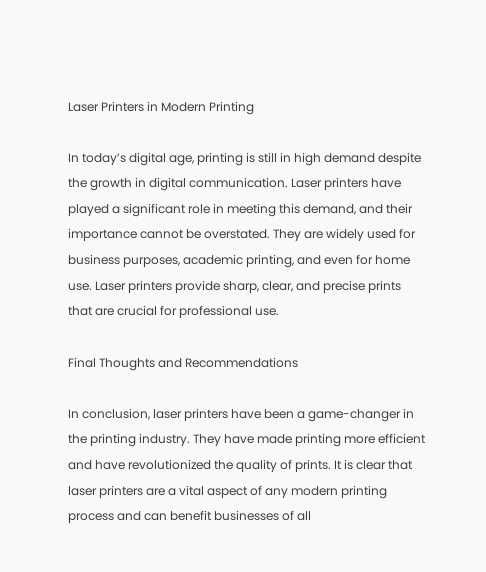Laser Printers in Modern Printing

In today’s digital age, printing is still in high demand despite the growth in digital communication. Laser printers have played a significant role in meeting this demand, and their importance cannot be overstated. They are widely used for business purposes, academic printing, and even for home use. Laser printers provide sharp, clear, and precise prints that are crucial for professional use.

Final Thoughts and Recommendations

In conclusion, laser printers have been a game-changer in the printing industry. They have made printing more efficient and have revolutionized the quality of prints. It is clear that laser printers are a vital aspect of any modern printing process and can benefit businesses of all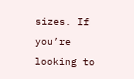sizes. If you’re looking to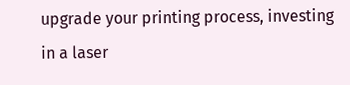upgrade your printing process, investing in a laser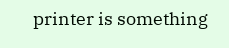printer is something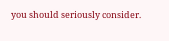you should seriously consider.